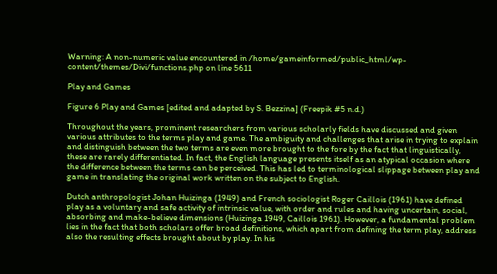Warning: A non-numeric value encountered in /home/gameinformed/public_html/wp-content/themes/Divi/functions.php on line 5611

Play and Games

Figure 6 Play and Games [edited and adapted by S. Bezzina] (Freepik #5 n.d.)

Throughout the years, prominent researchers from various scholarly fields have discussed and given various attributes to the terms play and game. The ambiguity and challenges that arise in trying to explain and distinguish between the two terms are even more brought to the fore by the fact that linguistically, these are rarely differentiated. In fact, the English language presents itself as an atypical occasion where the difference between the terms can be perceived. This has led to terminological slippage between play and game in translating the original work written on the subject to English.

Dutch anthropologist Johan Huizinga (1949) and French sociologist Roger Caillois (1961) have defined play as a voluntary and safe activity of intrinsic value, with order and rules and having uncertain, social, absorbing and make-believe dimensions (Huizinga 1949, Caillois 1961). However, a fundamental problem lies in the fact that both scholars offer broad definitions, which apart from defining the term play, address also the resulting effects brought about by play. In his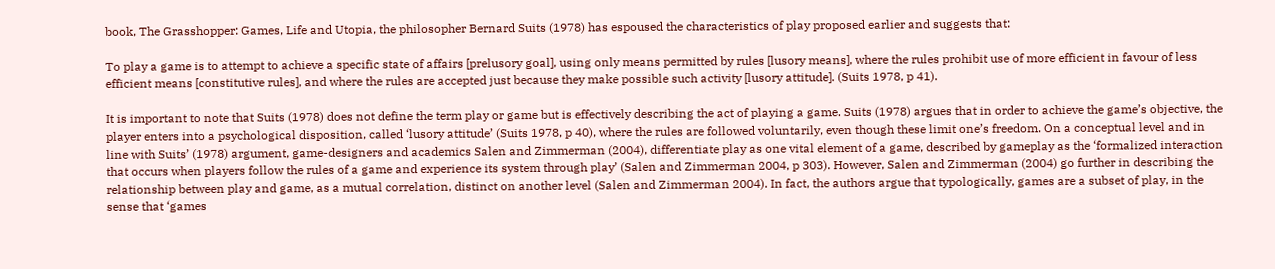book, The Grasshopper: Games, Life and Utopia, the philosopher Bernard Suits (1978) has espoused the characteristics of play proposed earlier and suggests that:

To play a game is to attempt to achieve a specific state of affairs [prelusory goal], using only means permitted by rules [lusory means], where the rules prohibit use of more efficient in favour of less efficient means [constitutive rules], and where the rules are accepted just because they make possible such activity [lusory attitude]. (Suits 1978, p 41).

It is important to note that Suits (1978) does not define the term play or game but is effectively describing the act of playing a game. Suits (1978) argues that in order to achieve the game’s objective, the player enters into a psychological disposition, called ‘lusory attitude’ (Suits 1978, p 40), where the rules are followed voluntarily, even though these limit one’s freedom. On a conceptual level and in line with Suits’ (1978) argument, game-designers and academics Salen and Zimmerman (2004), differentiate play as one vital element of a game, described by gameplay as the ‘formalized interaction that occurs when players follow the rules of a game and experience its system through play’ (Salen and Zimmerman 2004, p 303). However, Salen and Zimmerman (2004) go further in describing the relationship between play and game, as a mutual correlation, distinct on another level (Salen and Zimmerman 2004). In fact, the authors argue that typologically, games are a subset of play, in the sense that ‘games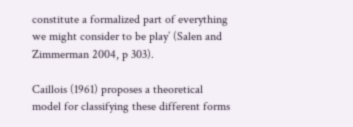constitute a formalized part of everything we might consider to be play’ (Salen and Zimmerman 2004, p 303).

Caillois (1961) proposes a theoretical model for classifying these different forms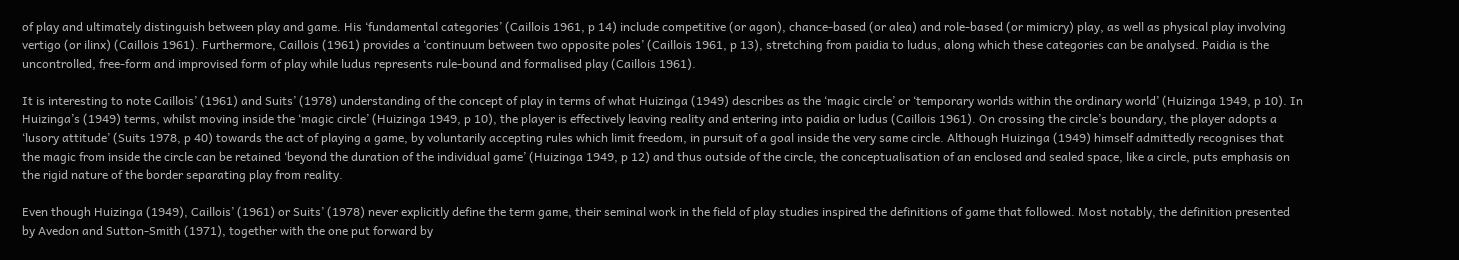of play and ultimately distinguish between play and game. His ‘fundamental categories’ (Caillois 1961, p 14) include competitive (or agon), chance-based (or alea) and role-based (or mimicry) play, as well as physical play involving vertigo (or ilinx) (Caillois 1961). Furthermore, Caillois (1961) provides a ‘continuum between two opposite poles’ (Caillois 1961, p 13), stretching from paidia to ludus, along which these categories can be analysed. Paidia is the uncontrolled, free-form and improvised form of play while ludus represents rule-bound and formalised play (Caillois 1961).

It is interesting to note Caillois’ (1961) and Suits’ (1978) understanding of the concept of play in terms of what Huizinga (1949) describes as the ‘magic circle’ or ‘temporary worlds within the ordinary world’ (Huizinga 1949, p 10). In Huizinga’s (1949) terms, whilst moving inside the ‘magic circle’ (Huizinga 1949, p 10), the player is effectively leaving reality and entering into paidia or ludus (Caillois 1961). On crossing the circle’s boundary, the player adopts a ‘lusory attitude’ (Suits 1978, p 40) towards the act of playing a game, by voluntarily accepting rules which limit freedom, in pursuit of a goal inside the very same circle. Although Huizinga (1949) himself admittedly recognises that the magic from inside the circle can be retained ‘beyond the duration of the individual game’ (Huizinga 1949, p 12) and thus outside of the circle, the conceptualisation of an enclosed and sealed space, like a circle, puts emphasis on the rigid nature of the border separating play from reality.

Even though Huizinga (1949), Caillois’ (1961) or Suits’ (1978) never explicitly define the term game, their seminal work in the field of play studies inspired the definitions of game that followed. Most notably, the definition presented by Avedon and Sutton-Smith (1971), together with the one put forward by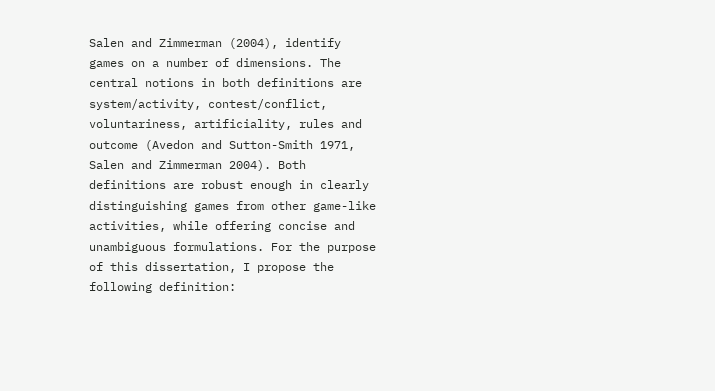Salen and Zimmerman (2004), identify games on a number of dimensions. The central notions in both definitions are system/activity, contest/conflict, voluntariness, artificiality, rules and outcome (Avedon and Sutton-Smith 1971, Salen and Zimmerman 2004). Both definitions are robust enough in clearly distinguishing games from other game-like activities, while offering concise and unambiguous formulations. For the purpose of this dissertation, I propose the following definition: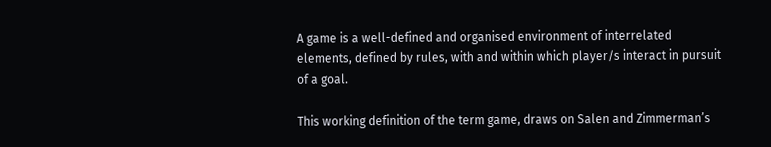A game is a well-defined and organised environment of interrelated elements, defined by rules, with and within which player/s interact in pursuit of a goal.

This working definition of the term game, draws on Salen and Zimmerman’s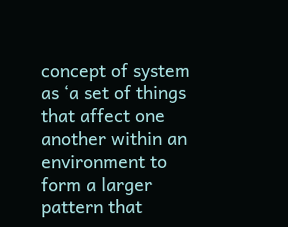concept of system as ‘a set of things that affect one another within an environment to form a larger pattern that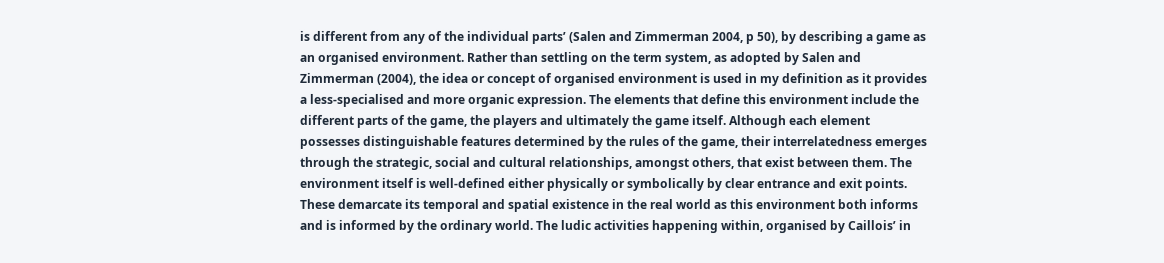is different from any of the individual parts’ (Salen and Zimmerman 2004, p 50), by describing a game as an organised environment. Rather than settling on the term system, as adopted by Salen and Zimmerman (2004), the idea or concept of organised environment is used in my definition as it provides a less-specialised and more organic expression. The elements that define this environment include the different parts of the game, the players and ultimately the game itself. Although each element possesses distinguishable features determined by the rules of the game, their interrelatedness emerges through the strategic, social and cultural relationships, amongst others, that exist between them. The environment itself is well-defined either physically or symbolically by clear entrance and exit points. These demarcate its temporal and spatial existence in the real world as this environment both informs and is informed by the ordinary world. The ludic activities happening within, organised by Caillois’ in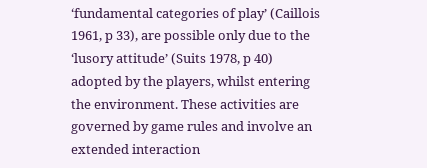‘fundamental categories of play’ (Caillois 1961, p 33), are possible only due to the ‘lusory attitude’ (Suits 1978, p 40) adopted by the players, whilst entering the environment. These activities are governed by game rules and involve an extended interaction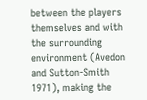between the players themselves and with the surrounding environment (Avedon and Sutton-Smith 1971), making the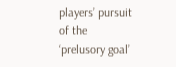players’ pursuit of the ‘prelusory goal’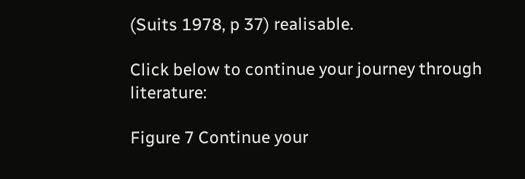(Suits 1978, p 37) realisable.

Click below to continue your journey through literature:

Figure 7 Continue your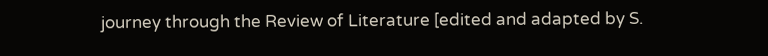journey through the Review of Literature [edited and adapted by S.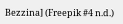Bezzina] (Freepik #4 n.d.)